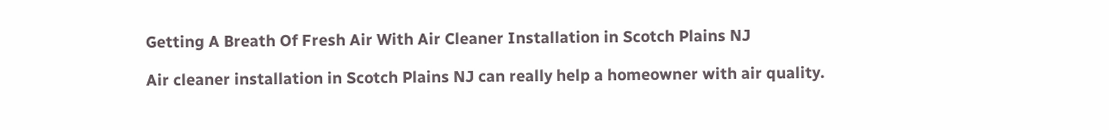Getting A Breath Of Fresh Air With Air Cleaner Installation in Scotch Plains NJ

Air cleaner installation in Scotch Plains NJ can really help a homeowner with air quality.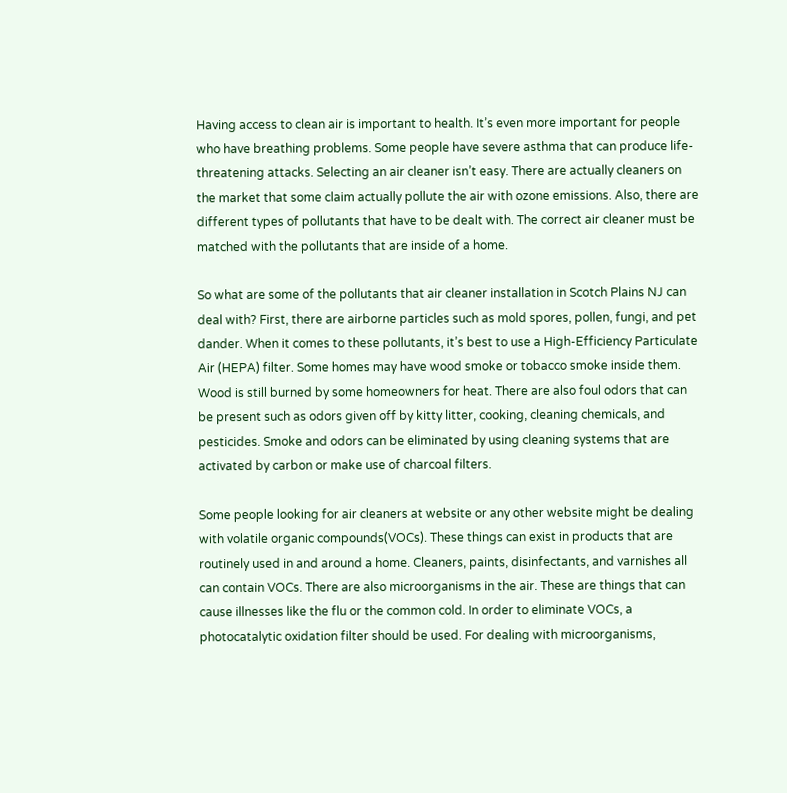Having access to clean air is important to health. It’s even more important for people who have breathing problems. Some people have severe asthma that can produce life-threatening attacks. Selecting an air cleaner isn’t easy. There are actually cleaners on the market that some claim actually pollute the air with ozone emissions. Also, there are different types of pollutants that have to be dealt with. The correct air cleaner must be matched with the pollutants that are inside of a home.

So what are some of the pollutants that air cleaner installation in Scotch Plains NJ can deal with? First, there are airborne particles such as mold spores, pollen, fungi, and pet dander. When it comes to these pollutants, it’s best to use a High-Efficiency Particulate Air (HEPA) filter. Some homes may have wood smoke or tobacco smoke inside them. Wood is still burned by some homeowners for heat. There are also foul odors that can be present such as odors given off by kitty litter, cooking, cleaning chemicals, and pesticides. Smoke and odors can be eliminated by using cleaning systems that are activated by carbon or make use of charcoal filters.

Some people looking for air cleaners at website or any other website might be dealing with volatile organic compounds(VOCs). These things can exist in products that are routinely used in and around a home. Cleaners, paints, disinfectants, and varnishes all can contain VOCs. There are also microorganisms in the air. These are things that can cause illnesses like the flu or the common cold. In order to eliminate VOCs, a photocatalytic oxidation filter should be used. For dealing with microorganisms,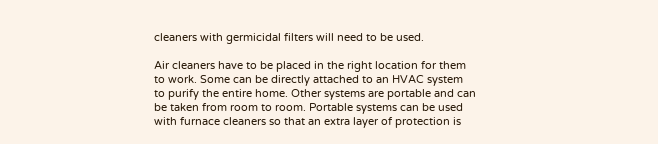cleaners with germicidal filters will need to be used.

Air cleaners have to be placed in the right location for them to work. Some can be directly attached to an HVAC system to purify the entire home. Other systems are portable and can be taken from room to room. Portable systems can be used with furnace cleaners so that an extra layer of protection is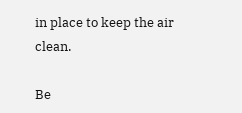in place to keep the air clean.

Be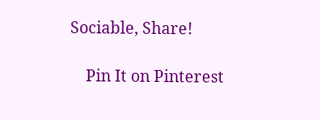Sociable, Share!

    Pin It on Pinterest